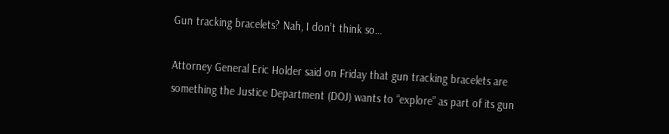Gun tracking bracelets? Nah, I don’t think so…

Attorney General Eric Holder said on Friday that gun tracking bracelets are something the Justice Department (DOJ) wants to “explore” as part of its gun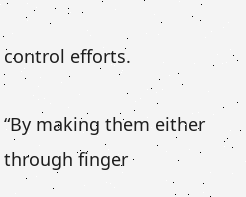control efforts.

“By making them either through finger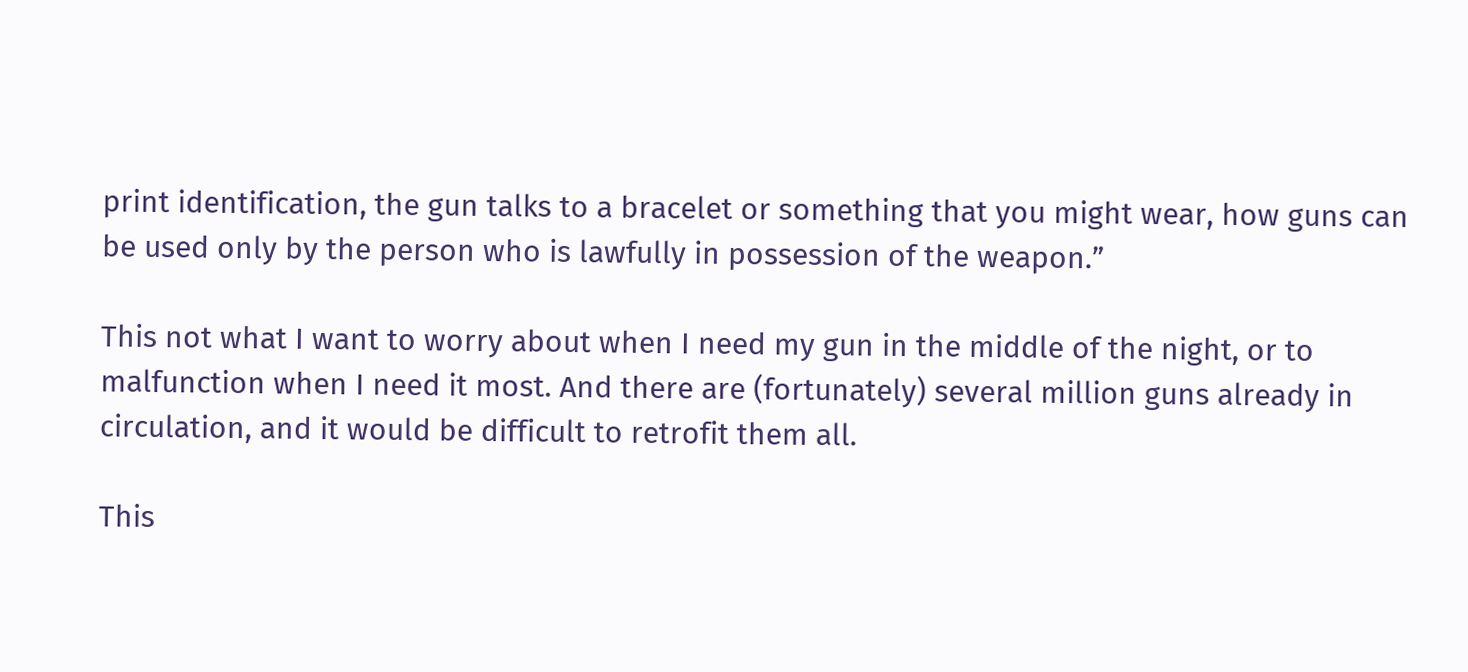print identification, the gun talks to a bracelet or something that you might wear, how guns can be used only by the person who is lawfully in possession of the weapon.”

This not what I want to worry about when I need my gun in the middle of the night, or to malfunction when I need it most. And there are (fortunately) several million guns already in circulation, and it would be difficult to retrofit them all.

This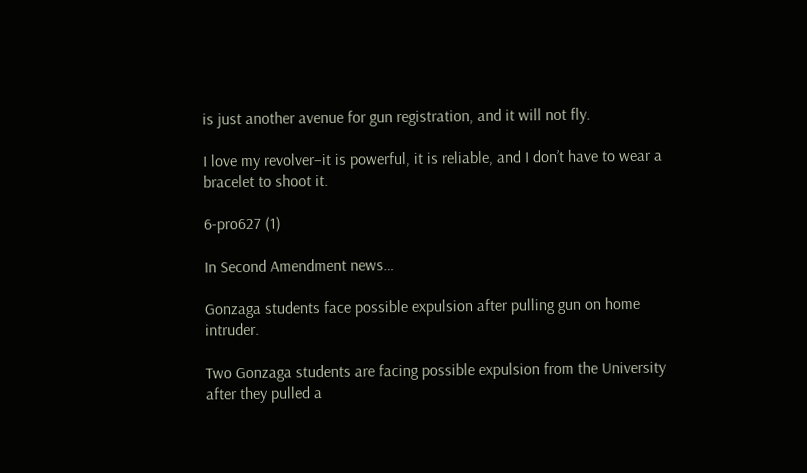is just another avenue for gun registration, and it will not fly.

I love my revolver–it is powerful, it is reliable, and I don’t have to wear a bracelet to shoot it.

6-pro627 (1)

In Second Amendment news…

Gonzaga students face possible expulsion after pulling gun on home intruder.

Two Gonzaga students are facing possible expulsion from the University after they pulled a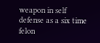weapon in self defense as a six time felon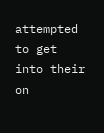attempted to get into their on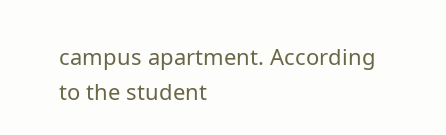campus apartment. According to the student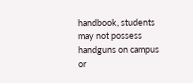handbook, students may not possess handguns on campus or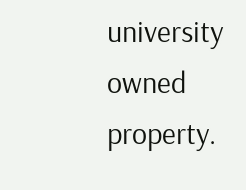university owned property.